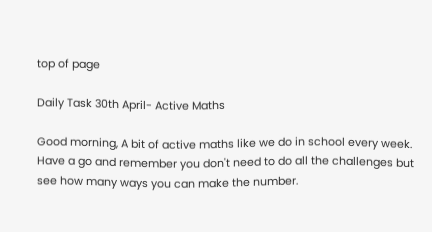top of page

Daily Task 30th April- Active Maths

Good morning, A bit of active maths like we do in school every week. Have a go and remember you don't need to do all the challenges but see how many ways you can make the number.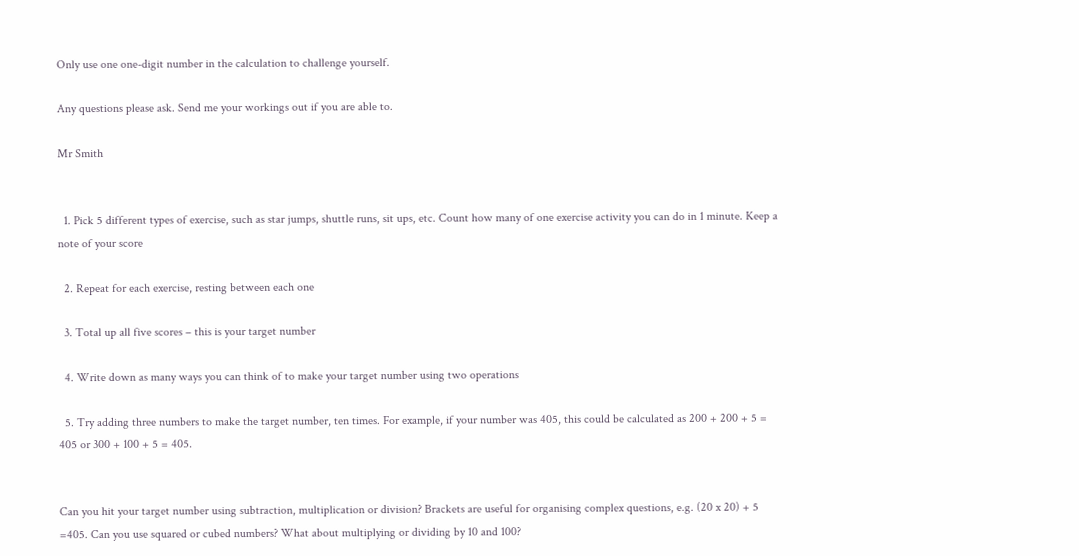Only use one one-digit number in the calculation to challenge yourself.

Any questions please ask. Send me your workings out if you are able to.

Mr Smith


  1. Pick 5 different types of exercise, such as star jumps, shuttle runs, sit ups, etc. Count how many of one exercise activity you can do in 1 minute. Keep a note of your score

  2. Repeat for each exercise, resting between each one

  3. Total up all five scores – this is your target number

  4. Write down as many ways you can think of to make your target number using two operations

  5. Try adding three numbers to make the target number, ten times. For example, if your number was 405, this could be calculated as 200 + 200 + 5 = 405 or 300 + 100 + 5 = 405.


Can you hit your target number using subtraction, multiplication or division? Brackets are useful for organising complex questions, e.g. (20 x 20) + 5 =405. Can you use squared or cubed numbers? What about multiplying or dividing by 10 and 100?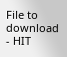File to download - HIT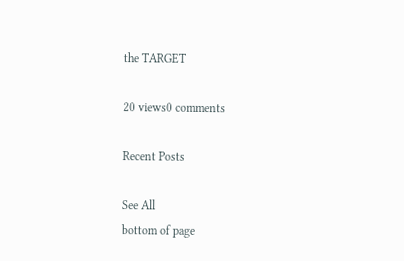the TARGET

20 views0 comments

Recent Posts

See All
bottom of page